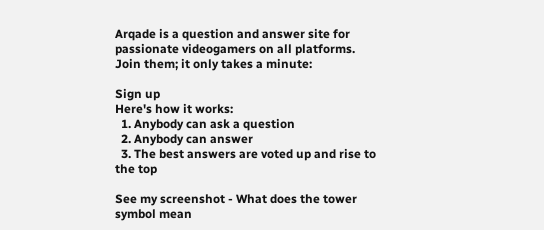Arqade is a question and answer site for passionate videogamers on all platforms. Join them; it only takes a minute:

Sign up
Here's how it works:
  1. Anybody can ask a question
  2. Anybody can answer
  3. The best answers are voted up and rise to the top

See my screenshot - What does the tower symbol mean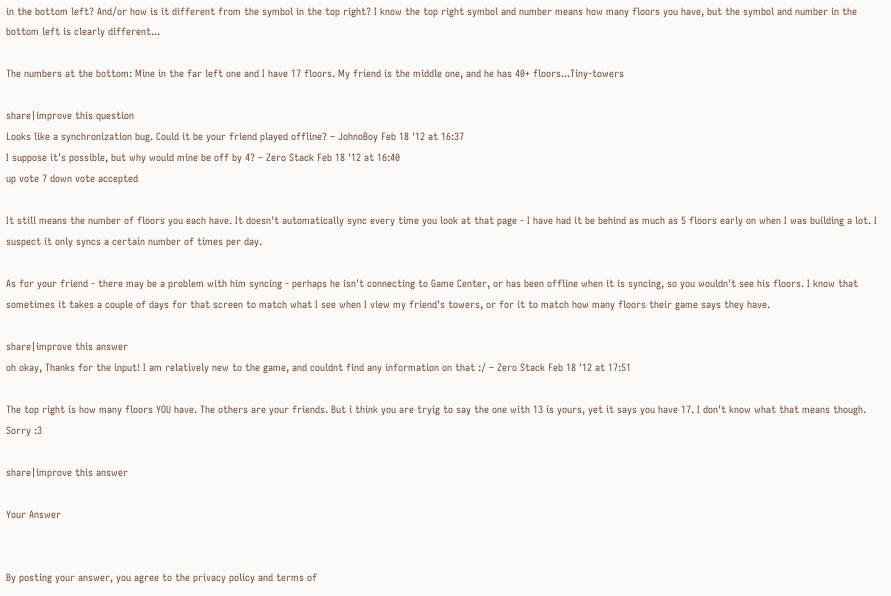in the bottom left? And/or how is it different from the symbol in the top right? I know the top right symbol and number means how many floors you have, but the symbol and number in the bottom left is clearly different...

The numbers at the bottom: Mine in the far left one and I have 17 floors. My friend is the middle one, and he has 40+ floors...Tiny-towers

share|improve this question
Looks like a synchronization bug. Could it be your friend played offline? – JohnoBoy Feb 18 '12 at 16:37
I suppose it's possible, but why would mine be off by 4? – Zero Stack Feb 18 '12 at 16:40
up vote 7 down vote accepted

It still means the number of floors you each have. It doesn't automatically sync every time you look at that page - I have had it be behind as much as 5 floors early on when I was building a lot. I suspect it only syncs a certain number of times per day.

As for your friend - there may be a problem with him syncing - perhaps he isn't connecting to Game Center, or has been offline when it is syncing, so you wouldn't see his floors. I know that sometimes it takes a couple of days for that screen to match what I see when I view my friend's towers, or for it to match how many floors their game says they have.

share|improve this answer
oh okay, Thanks for the input! I am relatively new to the game, and couldnt find any information on that :/ – Zero Stack Feb 18 '12 at 17:51

The top right is how many floors YOU have. The others are your friends. But i think you are tryig to say the one with 13 is yours, yet it says you have 17. I don't know what that means though. Sorry :3

share|improve this answer

Your Answer


By posting your answer, you agree to the privacy policy and terms of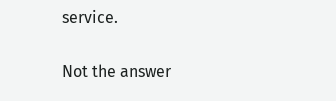service.

Not the answer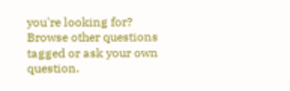you're looking for? Browse other questions tagged or ask your own question.